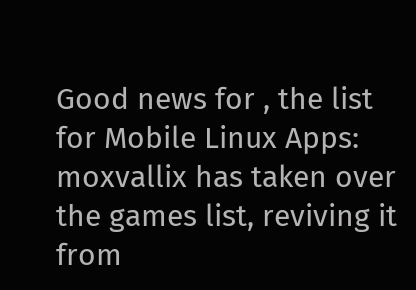Good news for , the list for Mobile Linux Apps: moxvallix has taken over the games list, reviving it from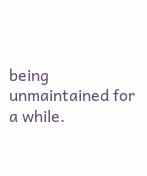being unmaintained for a while.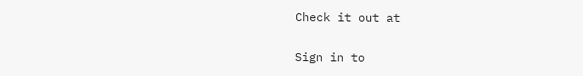Check it out at

Sign in to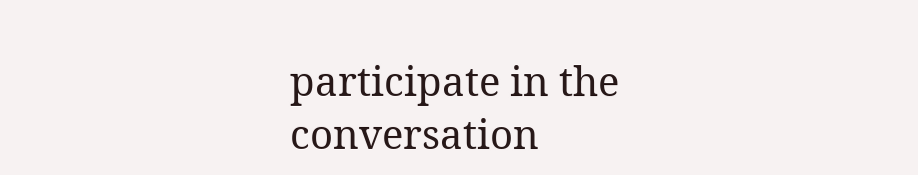participate in the conversation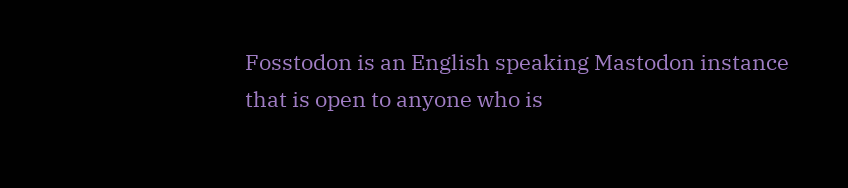Fosstodon is an English speaking Mastodon instance that is open to anyone who is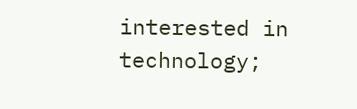interested in technology;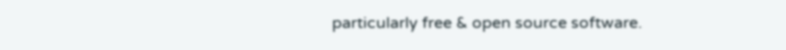particularly free & open source software.